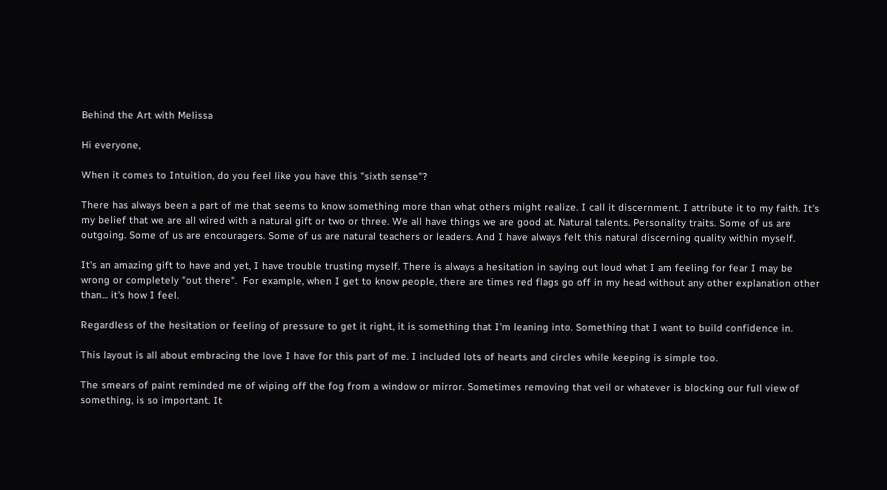Behind the Art with Melissa

Hi everyone,

When it comes to Intuition, do you feel like you have this "sixth sense"?

There has always been a part of me that seems to know something more than what others might realize. I call it discernment. I attribute it to my faith. It's my belief that we are all wired with a natural gift or two or three. We all have things we are good at. Natural talents. Personality traits. Some of us are outgoing. Some of us are encouragers. Some of us are natural teachers or leaders. And I have always felt this natural discerning quality within myself.

It's an amazing gift to have and yet, I have trouble trusting myself. There is always a hesitation in saying out loud what I am feeling for fear I may be wrong or completely "out there".  For example, when I get to know people, there are times red flags go off in my head without any other explanation other than... it's how I feel.

Regardless of the hesitation or feeling of pressure to get it right, it is something that I'm leaning into. Something that I want to build confidence in.

This layout is all about embracing the love I have for this part of me. I included lots of hearts and circles while keeping is simple too.

The smears of paint reminded me of wiping off the fog from a window or mirror. Sometimes removing that veil or whatever is blocking our full view of something, is so important. It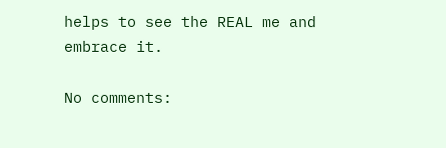helps to see the REAL me and embrace it.

No comments: